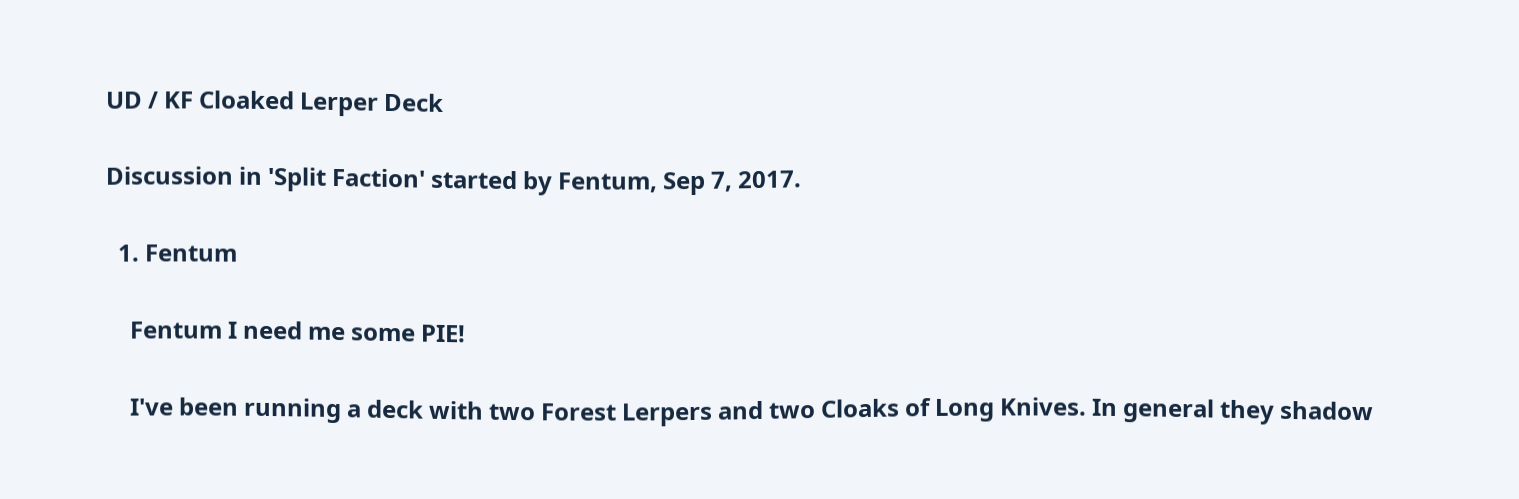UD / KF Cloaked Lerper Deck

Discussion in 'Split Faction' started by Fentum, Sep 7, 2017.

  1. Fentum

    Fentum I need me some PIE!

    I've been running a deck with two Forest Lerpers and two Cloaks of Long Knives. In general they shadow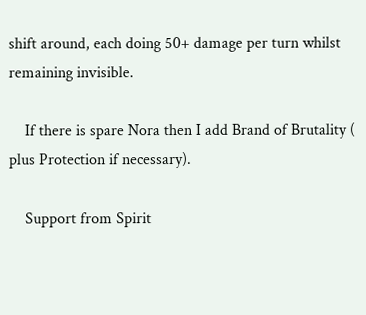shift around, each doing 50+ damage per turn whilst remaining invisible.

    If there is spare Nora then I add Brand of Brutality ( plus Protection if necessary).

    Support from Spirit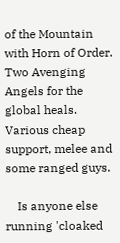of the Mountain with Horn of Order. Two Avenging Angels for the global heals. Various cheap support, melee and some ranged guys.

    Is anyone else running 'cloaked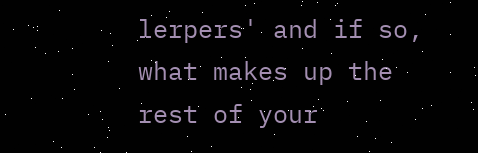lerpers' and if so, what makes up the rest of your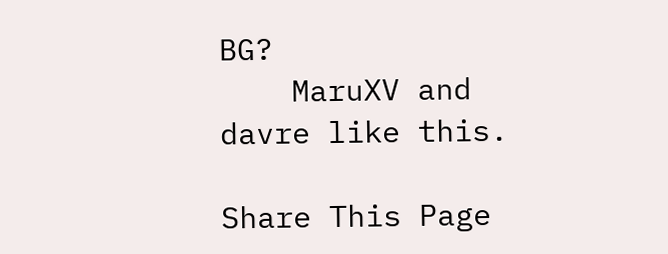BG?
    MaruXV and davre like this.

Share This Page